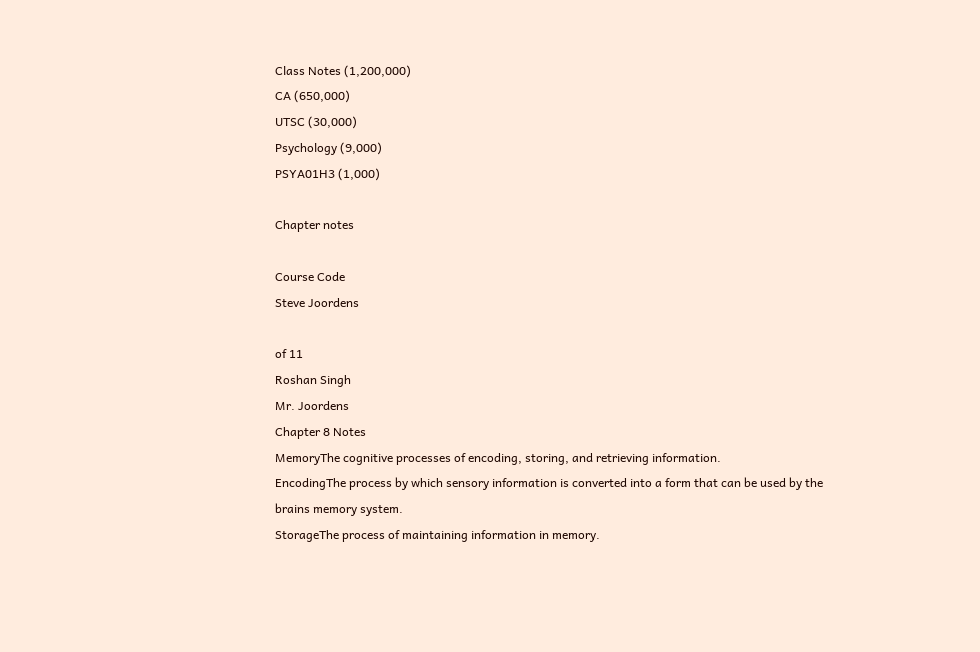Class Notes (1,200,000)
CA (650,000)
UTSC (30,000)
Psychology (9,000)
PSYA01H3 (1,000)

Chapter notes

Course Code
Steve Joordens

of 11
Roshan Singh
Mr. Joordens
Chapter 8 Notes
MemoryThe cognitive processes of encoding, storing, and retrieving information.
EncodingThe process by which sensory information is converted into a form that can be used by the
brains memory system.
StorageThe process of maintaining information in memory.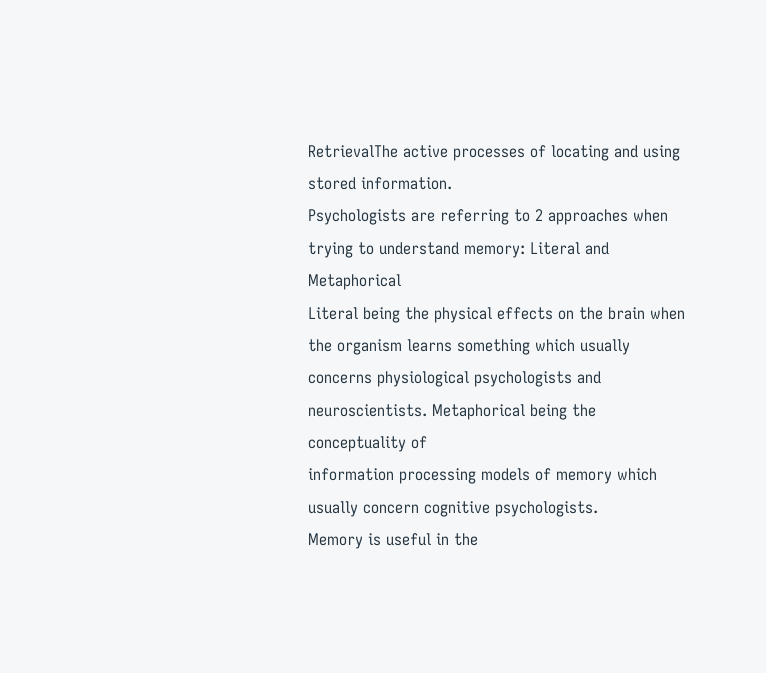RetrievalThe active processes of locating and using stored information.
Psychologists are referring to 2 approaches when trying to understand memory: Literal and Metaphorical
Literal being the physical effects on the brain when the organism learns something which usually
concerns physiological psychologists and neuroscientists. Metaphorical being the conceptuality of
information processing models of memory which usually concern cognitive psychologists.
Memory is useful in the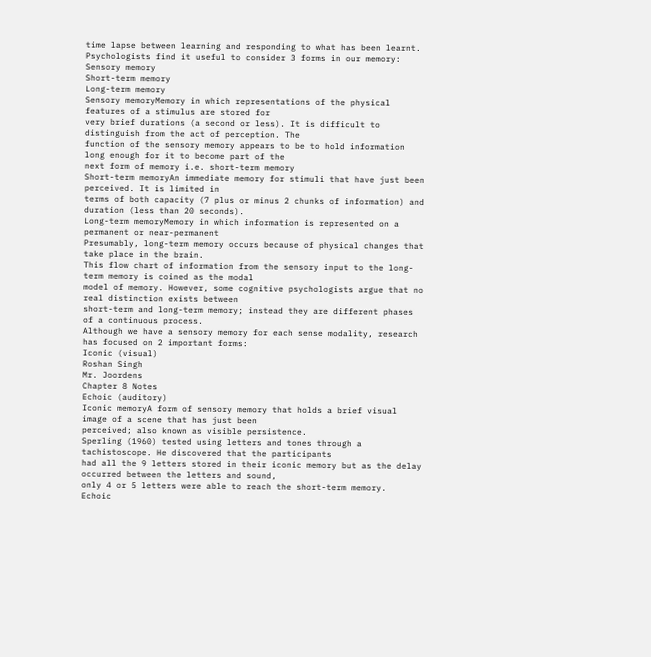time lapse between learning and responding to what has been learnt.
Psychologists find it useful to consider 3 forms in our memory:
Sensory memory
Short-term memory
Long-term memory
Sensory memoryMemory in which representations of the physical features of a stimulus are stored for
very brief durations (a second or less). It is difficult to distinguish from the act of perception. The
function of the sensory memory appears to be to hold information long enough for it to become part of the
next form of memory i.e. short-term memory
Short-term memoryAn immediate memory for stimuli that have just been perceived. It is limited in
terms of both capacity (7 plus or minus 2 chunks of information) and duration (less than 20 seconds).
Long-term memoryMemory in which information is represented on a permanent or near-permanent
Presumably, long-term memory occurs because of physical changes that take place in the brain.
This flow chart of information from the sensory input to the long-term memory is coined as the modal
model of memory. However, some cognitive psychologists argue that no real distinction exists between
short-term and long-term memory; instead they are different phases of a continuous process.
Although we have a sensory memory for each sense modality, research has focused on 2 important forms:
Iconic (visual)
Roshan Singh
Mr. Joordens
Chapter 8 Notes
Echoic (auditory)
Iconic memoryA form of sensory memory that holds a brief visual image of a scene that has just been
perceived; also known as visible persistence.
Sperling (1960) tested using letters and tones through a tachistoscope. He discovered that the participants
had all the 9 letters stored in their iconic memory but as the delay occurred between the letters and sound,
only 4 or 5 letters were able to reach the short-term memory.
Echoic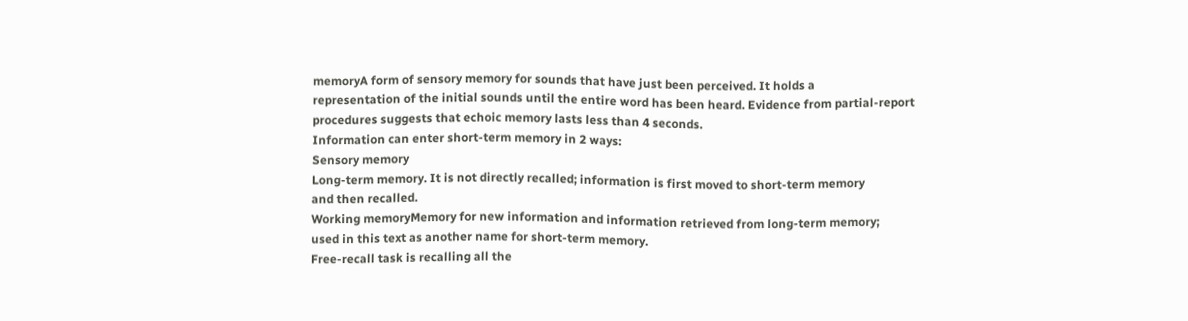memoryA form of sensory memory for sounds that have just been perceived. It holds a
representation of the initial sounds until the entire word has been heard. Evidence from partial-report
procedures suggests that echoic memory lasts less than 4 seconds.
Information can enter short-term memory in 2 ways:
Sensory memory
Long-term memory. It is not directly recalled; information is first moved to short-term memory
and then recalled.
Working memoryMemory for new information and information retrieved from long-term memory;
used in this text as another name for short-term memory.
Free-recall task is recalling all the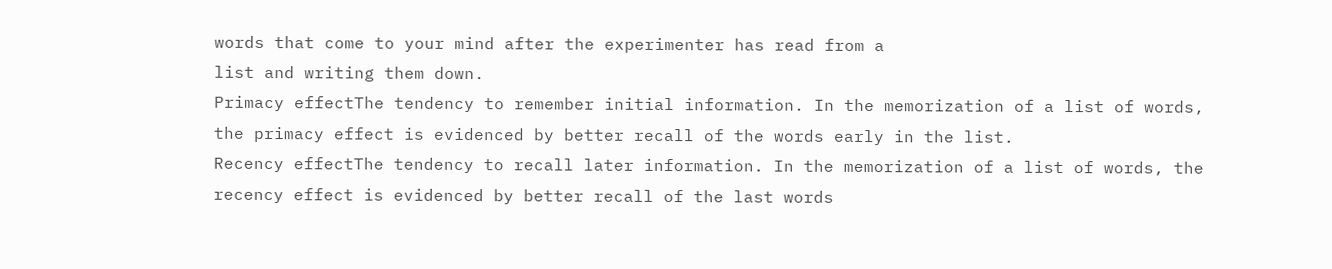words that come to your mind after the experimenter has read from a
list and writing them down.
Primacy effectThe tendency to remember initial information. In the memorization of a list of words,
the primacy effect is evidenced by better recall of the words early in the list.
Recency effectThe tendency to recall later information. In the memorization of a list of words, the
recency effect is evidenced by better recall of the last words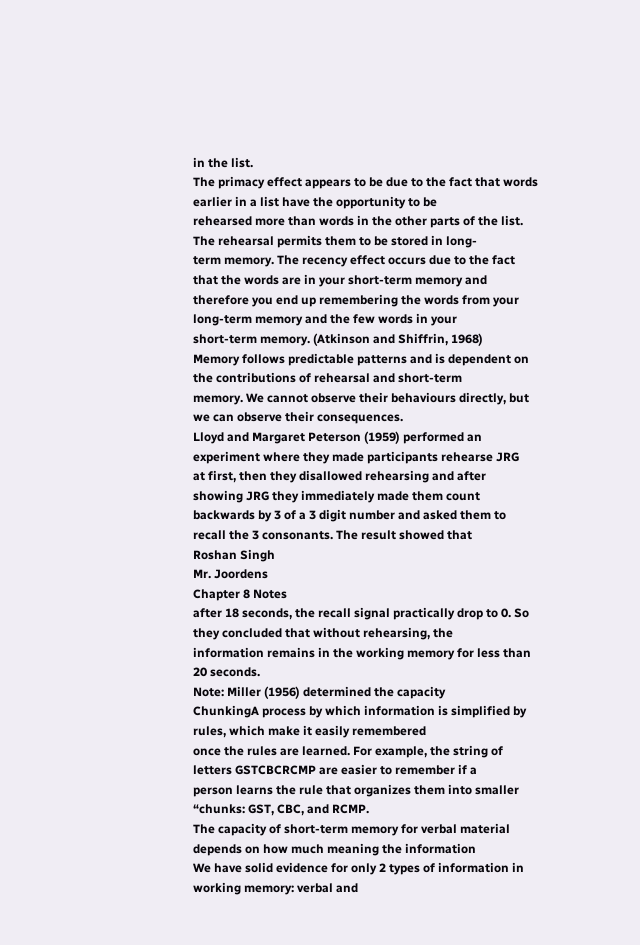in the list.
The primacy effect appears to be due to the fact that words earlier in a list have the opportunity to be
rehearsed more than words in the other parts of the list. The rehearsal permits them to be stored in long-
term memory. The recency effect occurs due to the fact that the words are in your short-term memory and
therefore you end up remembering the words from your long-term memory and the few words in your
short-term memory. (Atkinson and Shiffrin, 1968)
Memory follows predictable patterns and is dependent on the contributions of rehearsal and short-term
memory. We cannot observe their behaviours directly, but we can observe their consequences.
Lloyd and Margaret Peterson (1959) performed an experiment where they made participants rehearse JRG
at first, then they disallowed rehearsing and after showing JRG they immediately made them count
backwards by 3 of a 3 digit number and asked them to recall the 3 consonants. The result showed that
Roshan Singh
Mr. Joordens
Chapter 8 Notes
after 18 seconds, the recall signal practically drop to 0. So they concluded that without rehearsing, the
information remains in the working memory for less than 20 seconds.
Note: Miller (1956) determined the capacity
ChunkingA process by which information is simplified by rules, which make it easily remembered
once the rules are learned. For example, the string of letters GSTCBCRCMP are easier to remember if a
person learns the rule that organizes them into smaller “chunks: GST, CBC, and RCMP.
The capacity of short-term memory for verbal material depends on how much meaning the information
We have solid evidence for only 2 types of information in working memory: verbal and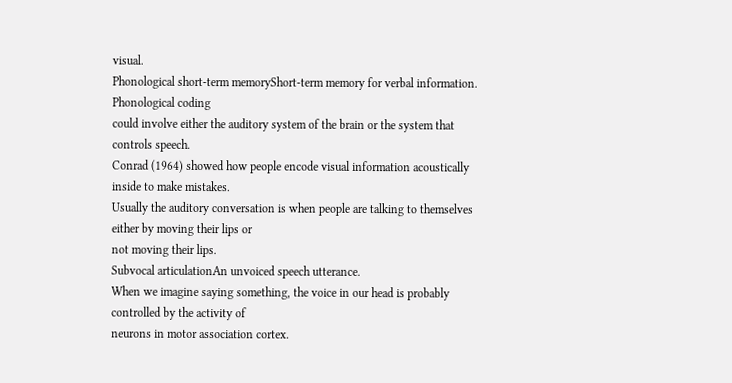visual.
Phonological short-term memoryShort-term memory for verbal information. Phonological coding
could involve either the auditory system of the brain or the system that controls speech.
Conrad (1964) showed how people encode visual information acoustically inside to make mistakes.
Usually the auditory conversation is when people are talking to themselves either by moving their lips or
not moving their lips.
Subvocal articulationAn unvoiced speech utterance.
When we imagine saying something, the voice in our head is probably controlled by the activity of
neurons in motor association cortex.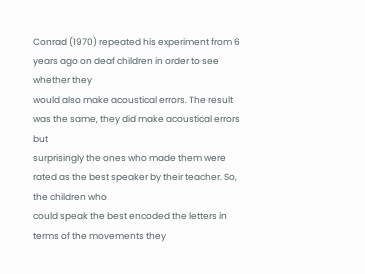Conrad (1970) repeated his experiment from 6 years ago on deaf children in order to see whether they
would also make acoustical errors. The result was the same, they did make acoustical errors but
surprisingly the ones who made them were rated as the best speaker by their teacher. So, the children who
could speak the best encoded the letters in terms of the movements they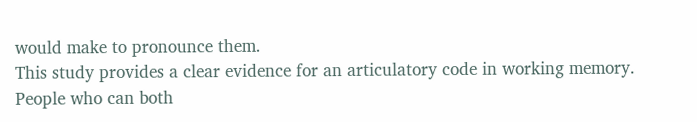would make to pronounce them.
This study provides a clear evidence for an articulatory code in working memory. People who can both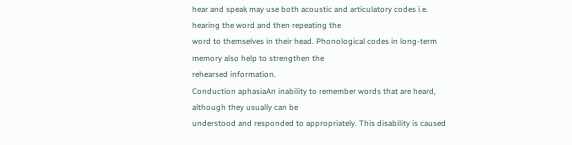hear and speak may use both acoustic and articulatory codes i.e. hearing the word and then repeating the
word to themselves in their head. Phonological codes in long-term memory also help to strengthen the
rehearsed information.
Conduction aphasiaAn inability to remember words that are heard, although they usually can be
understood and responded to appropriately. This disability is caused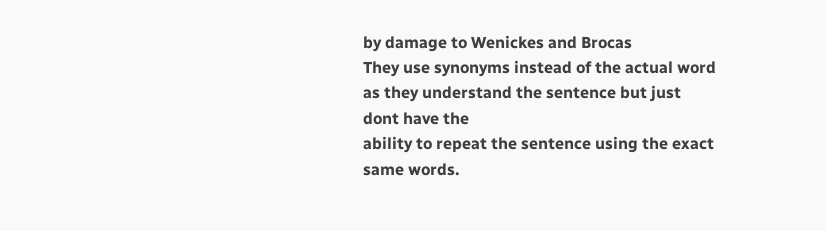by damage to Wenickes and Brocas
They use synonyms instead of the actual word as they understand the sentence but just dont have the
ability to repeat the sentence using the exact same words.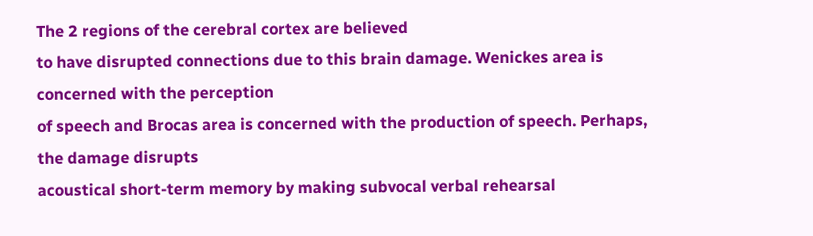The 2 regions of the cerebral cortex are believed
to have disrupted connections due to this brain damage. Wenickes area is concerned with the perception
of speech and Brocas area is concerned with the production of speech. Perhaps, the damage disrupts
acoustical short-term memory by making subvocal verbal rehearsal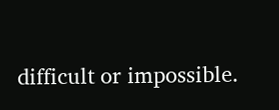difficult or impossible.